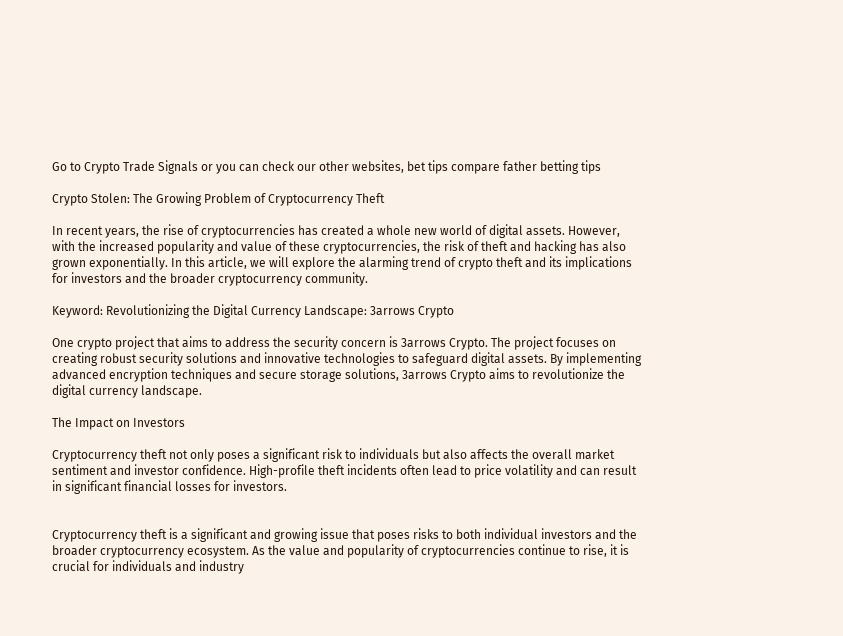Go to Crypto Trade Signals or you can check our other websites, bet tips compare father betting tips

Crypto Stolen: The Growing Problem of Cryptocurrency Theft

In recent years, the rise of cryptocurrencies has created a whole new world of digital assets. However, with the increased popularity and value of these cryptocurrencies, the risk of theft and hacking has also grown exponentially. In this article, we will explore the alarming trend of crypto theft and its implications for investors and the broader cryptocurrency community.

Keyword: Revolutionizing the Digital Currency Landscape: 3arrows Crypto

One crypto project that aims to address the security concern is 3arrows Crypto. The project focuses on creating robust security solutions and innovative technologies to safeguard digital assets. By implementing advanced encryption techniques and secure storage solutions, 3arrows Crypto aims to revolutionize the digital currency landscape.

The Impact on Investors

Cryptocurrency theft not only poses a significant risk to individuals but also affects the overall market sentiment and investor confidence. High-profile theft incidents often lead to price volatility and can result in significant financial losses for investors.


Cryptocurrency theft is a significant and growing issue that poses risks to both individual investors and the broader cryptocurrency ecosystem. As the value and popularity of cryptocurrencies continue to rise, it is crucial for individuals and industry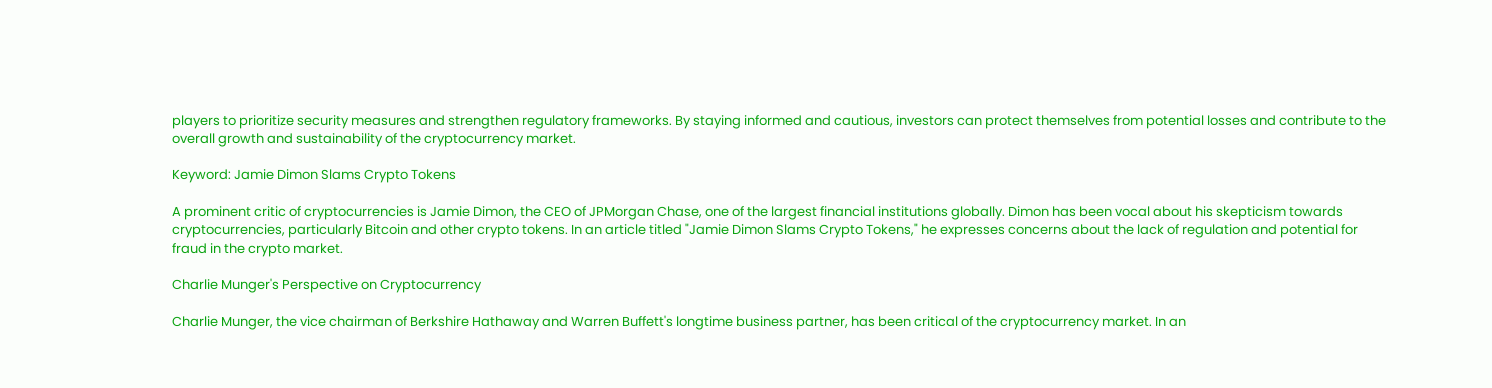players to prioritize security measures and strengthen regulatory frameworks. By staying informed and cautious, investors can protect themselves from potential losses and contribute to the overall growth and sustainability of the cryptocurrency market.

Keyword: Jamie Dimon Slams Crypto Tokens

A prominent critic of cryptocurrencies is Jamie Dimon, the CEO of JPMorgan Chase, one of the largest financial institutions globally. Dimon has been vocal about his skepticism towards cryptocurrencies, particularly Bitcoin and other crypto tokens. In an article titled "Jamie Dimon Slams Crypto Tokens," he expresses concerns about the lack of regulation and potential for fraud in the crypto market.

Charlie Munger's Perspective on Cryptocurrency

Charlie Munger, the vice chairman of Berkshire Hathaway and Warren Buffett's longtime business partner, has been critical of the cryptocurrency market. In an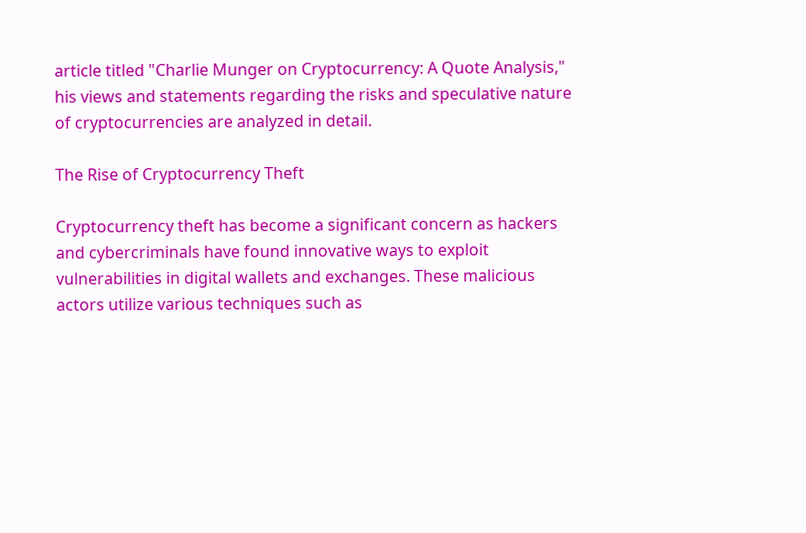article titled "Charlie Munger on Cryptocurrency: A Quote Analysis," his views and statements regarding the risks and speculative nature of cryptocurrencies are analyzed in detail.

The Rise of Cryptocurrency Theft

Cryptocurrency theft has become a significant concern as hackers and cybercriminals have found innovative ways to exploit vulnerabilities in digital wallets and exchanges. These malicious actors utilize various techniques such as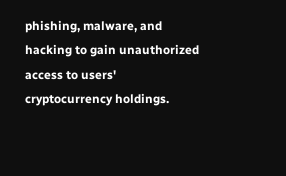phishing, malware, and hacking to gain unauthorized access to users' cryptocurrency holdings.